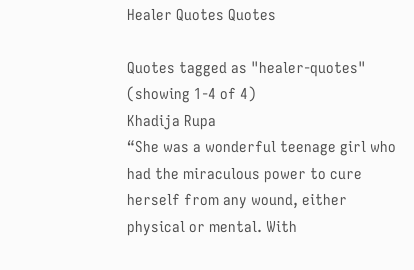Healer Quotes Quotes

Quotes tagged as "healer-quotes" (showing 1-4 of 4)
Khadija Rupa
“She was a wonderful teenage girl who had the miraculous power to cure herself from any wound, either physical or mental. With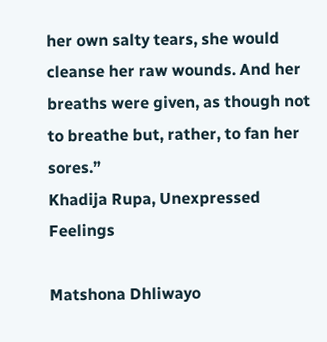her own salty tears, she would cleanse her raw wounds. And her breaths were given, as though not to breathe but, rather, to fan her sores.”
Khadija Rupa, Unexpressed Feelings

Matshona Dhliwayo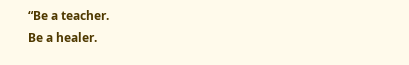“Be a teacher.
Be a healer.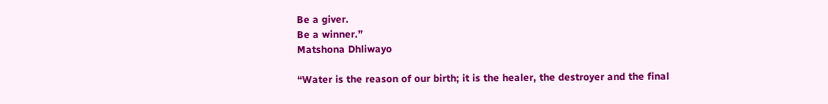Be a giver.
Be a winner.”
Matshona Dhliwayo

“Water is the reason of our birth; it is the healer, the destroyer and the final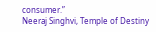consumer.”
Neeraj Singhvi, Temple of Destiny